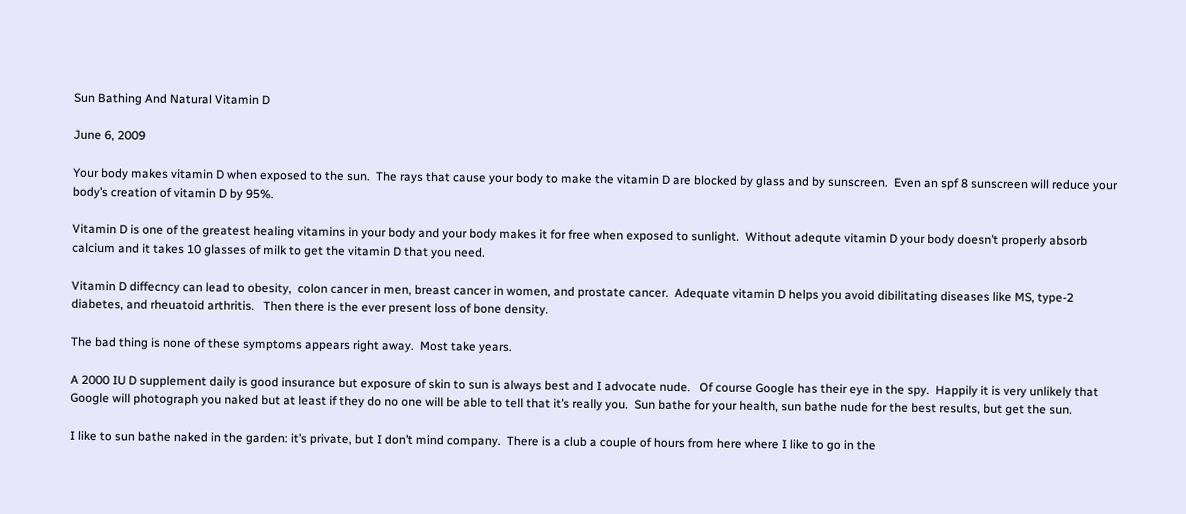Sun Bathing And Natural Vitamin D

June 6, 2009

Your body makes vitamin D when exposed to the sun.  The rays that cause your body to make the vitamin D are blocked by glass and by sunscreen.  Even an spf 8 sunscreen will reduce your body’s creation of vitamin D by 95%.

Vitamin D is one of the greatest healing vitamins in your body and your body makes it for free when exposed to sunlight.  Without adequte vitamin D your body doesn’t properly absorb calcium and it takes 10 glasses of milk to get the vitamin D that you need.

Vitamin D diffecncy can lead to obesity,  colon cancer in men, breast cancer in women, and prostate cancer.  Adequate vitamin D helps you avoid dibilitating diseases like MS, type-2 diabetes, and rheuatoid arthritis.   Then there is the ever present loss of bone density.

The bad thing is none of these symptoms appears right away.  Most take years.

A 2000 IU D supplement daily is good insurance but exposure of skin to sun is always best and I advocate nude.   Of course Google has their eye in the spy.  Happily it is very unlikely that Google will photograph you naked but at least if they do no one will be able to tell that it’s really you.  Sun bathe for your health, sun bathe nude for the best results, but get the sun.

I like to sun bathe naked in the garden: it’s private, but I don’t mind company.  There is a club a couple of hours from here where I like to go in the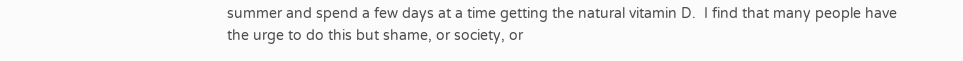summer and spend a few days at a time getting the natural vitamin D.  I find that many people have the urge to do this but shame, or society, or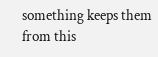something keeps them from this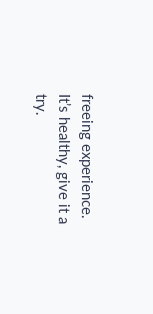freeing experience.   It’s healthy, give it a try.